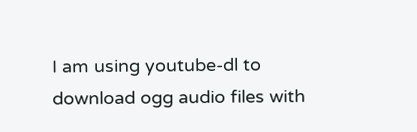I am using youtube-dl to download ogg audio files with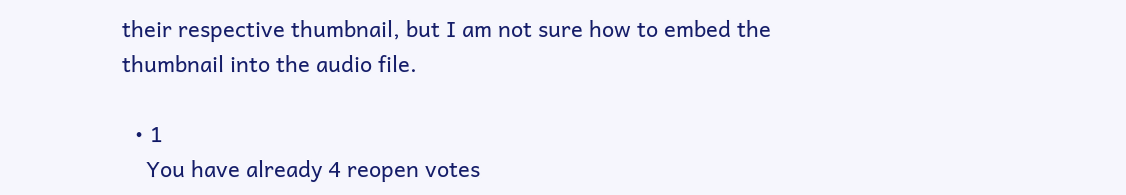their respective thumbnail, but I am not sure how to embed the thumbnail into the audio file.

  • 1
    You have already 4 reopen votes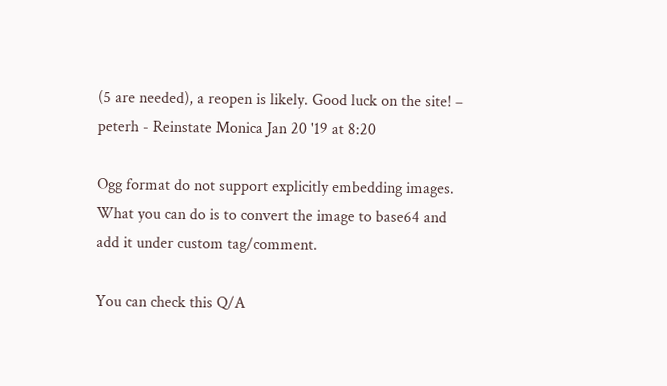(5 are needed), a reopen is likely. Good luck on the site! – peterh - Reinstate Monica Jan 20 '19 at 8:20

Ogg format do not support explicitly embedding images. What you can do is to convert the image to base64 and add it under custom tag/comment.

You can check this Q/A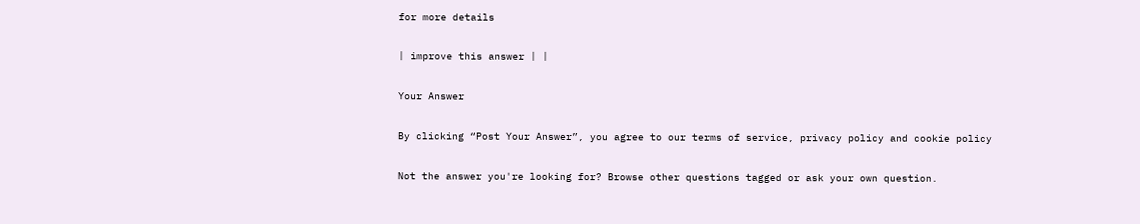for more details

| improve this answer | |

Your Answer

By clicking “Post Your Answer”, you agree to our terms of service, privacy policy and cookie policy

Not the answer you're looking for? Browse other questions tagged or ask your own question.